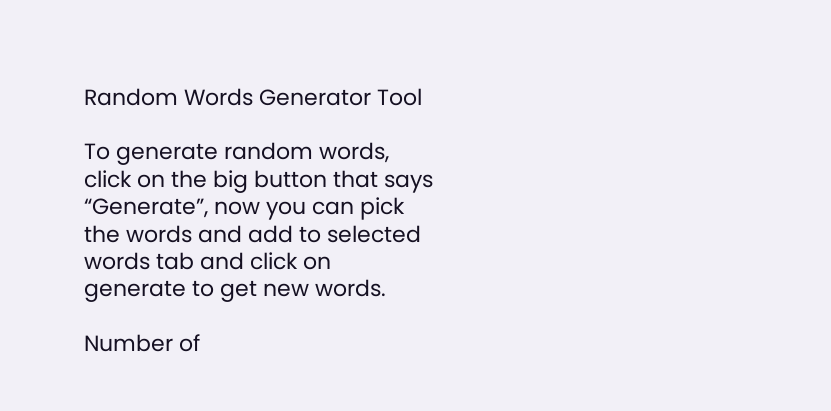Random Words Generator Tool

To generate random words, click on the big button that says “Generate”, now you can pick the words and add to selected words tab and click on generate to get new words.

Number of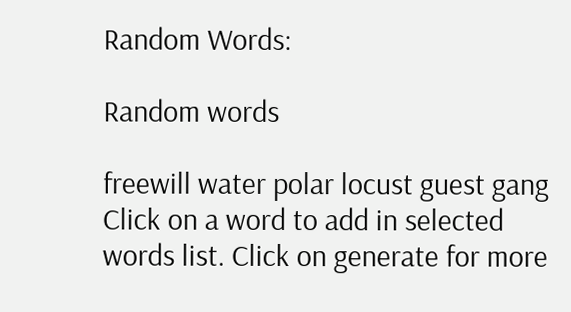Random Words:

Random words

freewill water polar locust guest gang
Click on a word to add in selected words list. Click on generate for more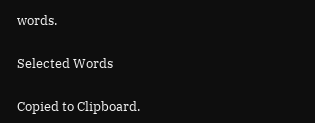words.

Selected Words

Copied to Clipboard.